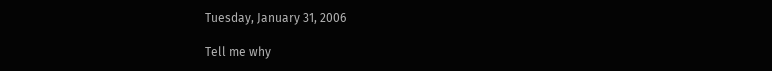Tuesday, January 31, 2006

Tell me why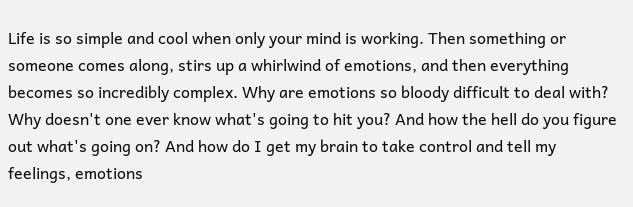Life is so simple and cool when only your mind is working. Then something or someone comes along, stirs up a whirlwind of emotions, and then everything becomes so incredibly complex. Why are emotions so bloody difficult to deal with? Why doesn't one ever know what's going to hit you? And how the hell do you figure out what's going on? And how do I get my brain to take control and tell my feelings, emotions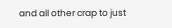and all other crap to just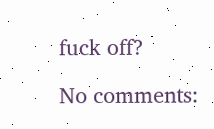fuck off?

No comments: